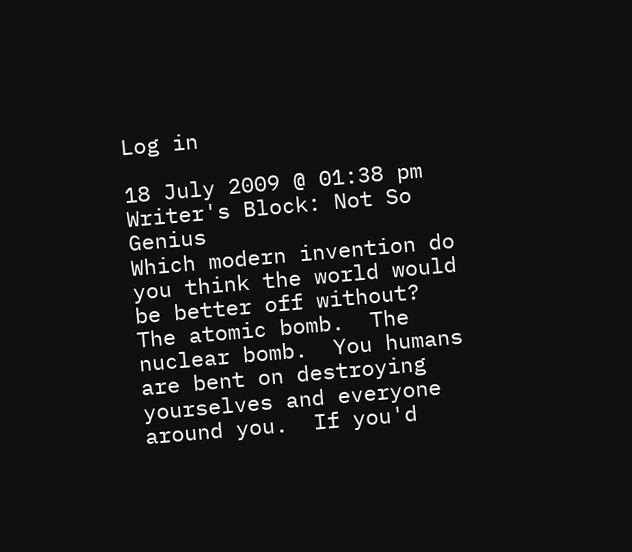Log in

18 July 2009 @ 01:38 pm
Writer's Block: Not So Genius
Which modern invention do you think the world would be better off without?
The atomic bomb.  The nuclear bomb.  You humans are bent on destroying yourselves and everyone around you.  If you'd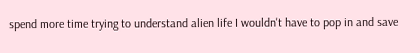spend more time trying to understand alien life I wouldn't have to pop in and save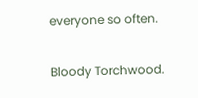everyone so often.

Bloody Torchwood.